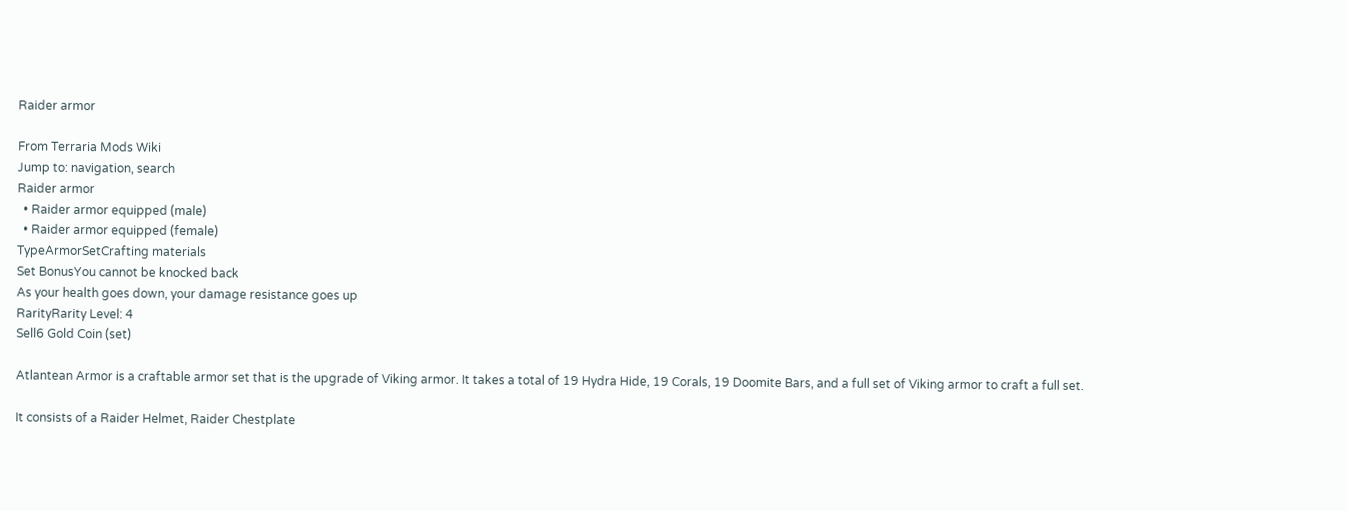Raider armor

From Terraria Mods Wiki
Jump to: navigation, search
Raider armor
  • Raider armor equipped (male)
  • Raider armor equipped (female)
TypeArmorSetCrafting materials
Set BonusYou cannot be knocked back
As your health goes down, your damage resistance goes up
RarityRarity Level: 4
Sell6 Gold Coin (set)

Atlantean Armor is a craftable armor set that is the upgrade of Viking armor. It takes a total of 19 Hydra Hide, 19 Corals, 19 Doomite Bars, and a full set of Viking armor to craft a full set.

It consists of a Raider Helmet, Raider Chestplate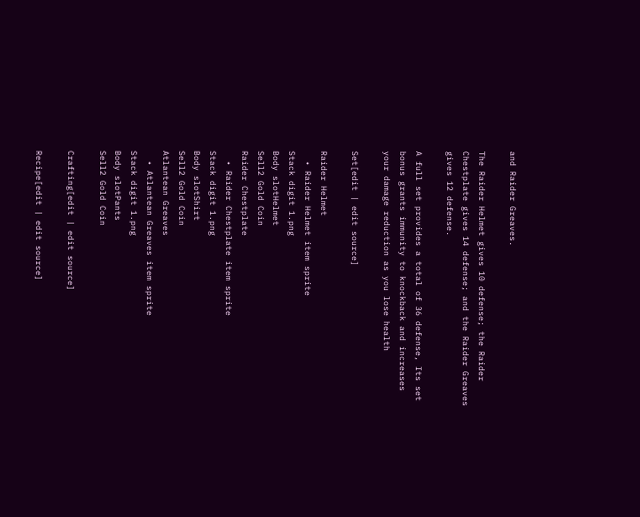and Raider Greaves.

The Raider Helmet gives 10 defense; the Raider Chestplate gives 14 defense; and the Raider Greaves gives 12 defense.

A full set provides a total of 36 defense, Its set bonus grants immunity to knockback and increases your damage reduction as you lose health

Set[edit | edit source]

Raider Helmet
  • Raider Helmet item sprite
Stack digit 1.png
Body slotHelmet
Sell2 Gold Coin
Raider Chestplate
  • Raider Chestplate item sprite
Stack digit 1.png
Body slotShirt
Sell2 Gold Coin
Atlantean Greaves
  • Atlantean Greaves item sprite
Stack digit 1.png
Body slotPants
Sell2 Gold Coin

Crafting[edit | edit source]

Recipe[edit | edit source]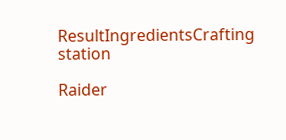ResultIngredientsCrafting station

Raider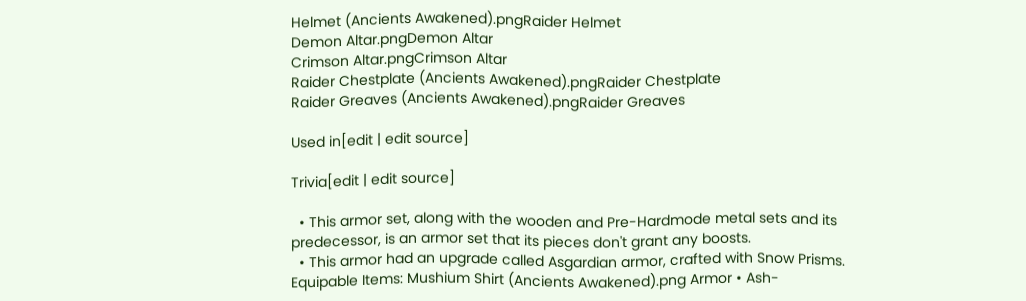Helmet (Ancients Awakened).pngRaider Helmet
Demon Altar.pngDemon Altar
Crimson Altar.pngCrimson Altar
Raider Chestplate (Ancients Awakened).pngRaider Chestplate
Raider Greaves (Ancients Awakened).pngRaider Greaves

Used in[edit | edit source]

Trivia[edit | edit source]

  • This armor set, along with the wooden and Pre-Hardmode metal sets and its predecessor, is an armor set that its pieces don't grant any boosts.
  • This armor had an upgrade called Asgardian armor, crafted with Snow Prisms.
Equipable Items: Mushium Shirt (Ancients Awakened).png Armor • Ash-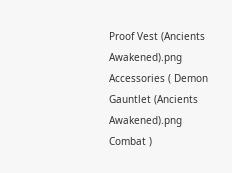Proof Vest (Ancients Awakened).png Accessories ( Demon Gauntlet (Ancients Awakened).png Combat )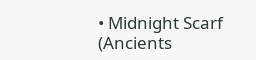• Midnight Scarf (Ancients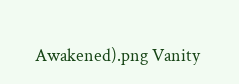Awakened).png Vanity